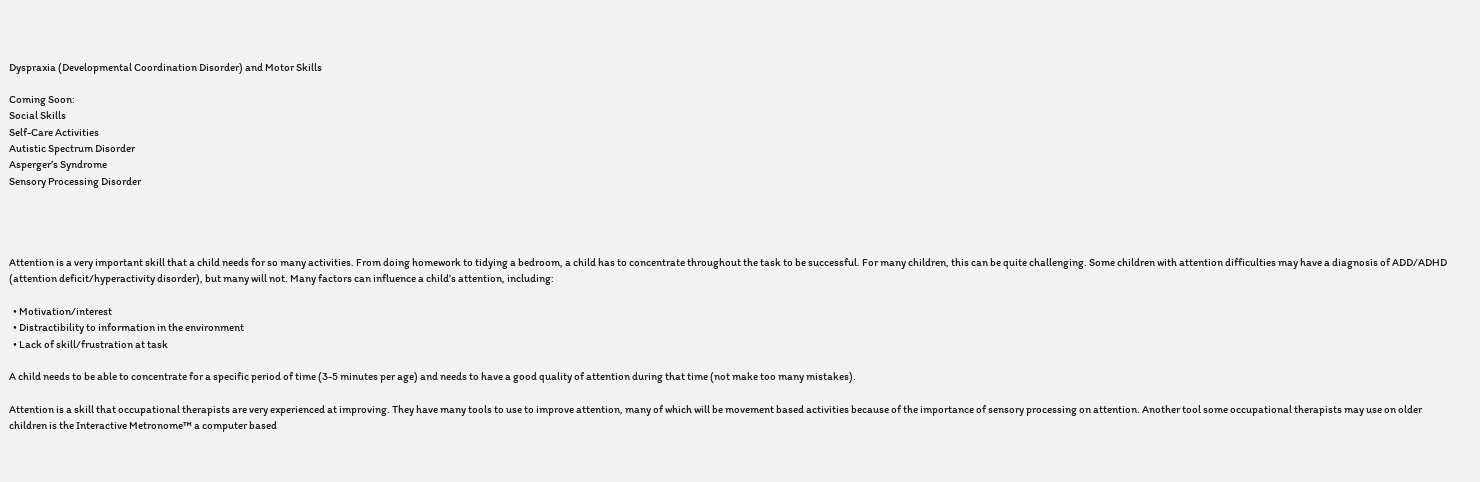Dyspraxia (Developmental Coordination Disorder) and Motor Skills

Coming Soon:
Social Skills
Self-Care Activities
Autistic Spectrum Disorder
Asperger’s Syndrome
Sensory Processing Disorder




Attention is a very important skill that a child needs for so many activities. From doing homework to tidying a bedroom, a child has to concentrate throughout the task to be successful. For many children, this can be quite challenging. Some children with attention difficulties may have a diagnosis of ADD/ADHD (attention deficit/hyperactivity disorder), but many will not. Many factors can influence a child’s attention, including:

  • Motivation/interest
  • Distractibility to information in the environment
  • Lack of skill/frustration at task

A child needs to be able to concentrate for a specific period of time (3-5 minutes per age) and needs to have a good quality of attention during that time (not make too many mistakes).

Attention is a skill that occupational therapists are very experienced at improving. They have many tools to use to improve attention, many of which will be movement based activities because of the importance of sensory processing on attention. Another tool some occupational therapists may use on older children is the Interactive Metronome™ a computer based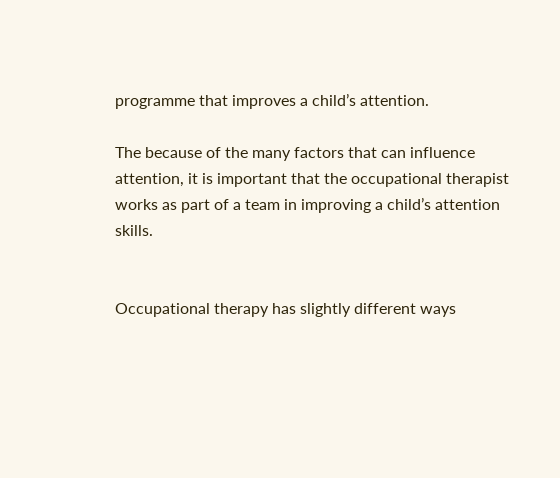programme that improves a child’s attention.

The because of the many factors that can influence attention, it is important that the occupational therapist works as part of a team in improving a child’s attention skills.


Occupational therapy has slightly different ways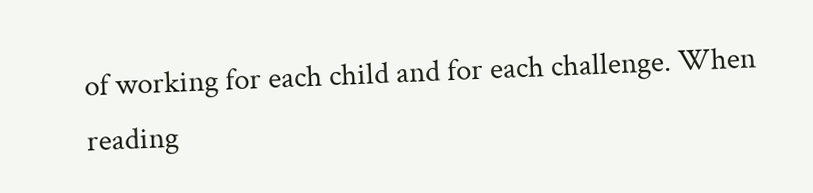of working for each child and for each challenge. When reading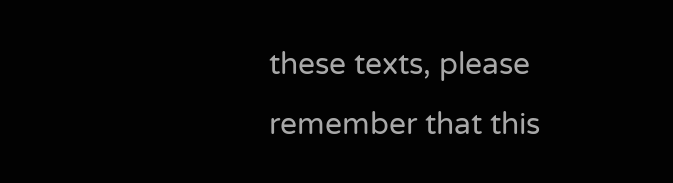these texts, please remember that this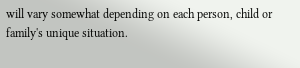will vary somewhat depending on each person, child or family's unique situation.